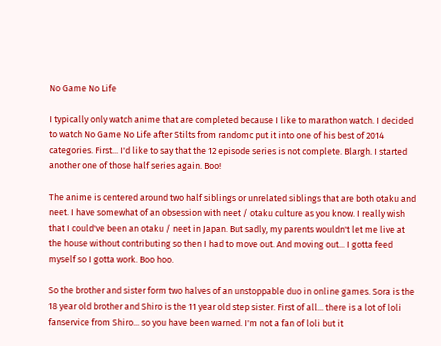No Game No Life

I typically only watch anime that are completed because I like to marathon watch. I decided to watch No Game No Life after Stilts from randomc put it into one of his best of 2014 categories. First... I'd like to say that the 12 episode series is not complete. Blargh. I started another one of those half series again. Boo!

The anime is centered around two half siblings or unrelated siblings that are both otaku and neet. I have somewhat of an obsession with neet / otaku culture as you know. I really wish that I could've been an otaku / neet in Japan. But sadly, my parents wouldn't let me live at the house without contributing so then I had to move out. And moving out... I gotta feed myself so I gotta work. Boo hoo.

So the brother and sister form two halves of an unstoppable duo in online games. Sora is the 18 year old brother and Shiro is the 11 year old step sister. First of all... there is a lot of loli fanservice from Shiro... so you have been warned. I'm not a fan of loli but it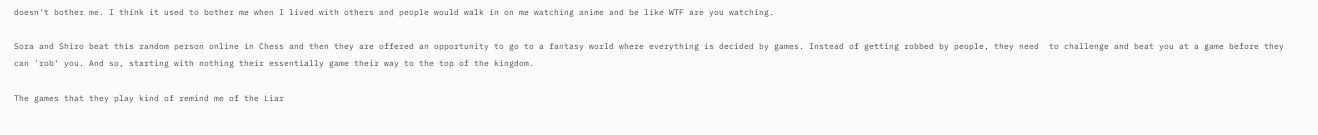doesn't bother me. I think it used to bother me when I lived with others and people would walk in on me watching anime and be like WTF are you watching.

Sora and Shiro beat this random person online in Chess and then they are offered an opportunity to go to a fantasy world where everything is decided by games. Instead of getting robbed by people, they need  to challenge and beat you at a game before they can 'rob' you. And so, starting with nothing their essentially game their way to the top of the kingdom.

The games that they play kind of remind me of the Liar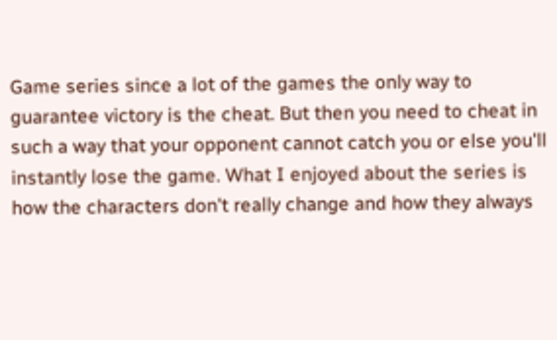Game series since a lot of the games the only way to guarantee victory is the cheat. But then you need to cheat in such a way that your opponent cannot catch you or else you'll instantly lose the game. What I enjoyed about the series is how the characters don't really change and how they always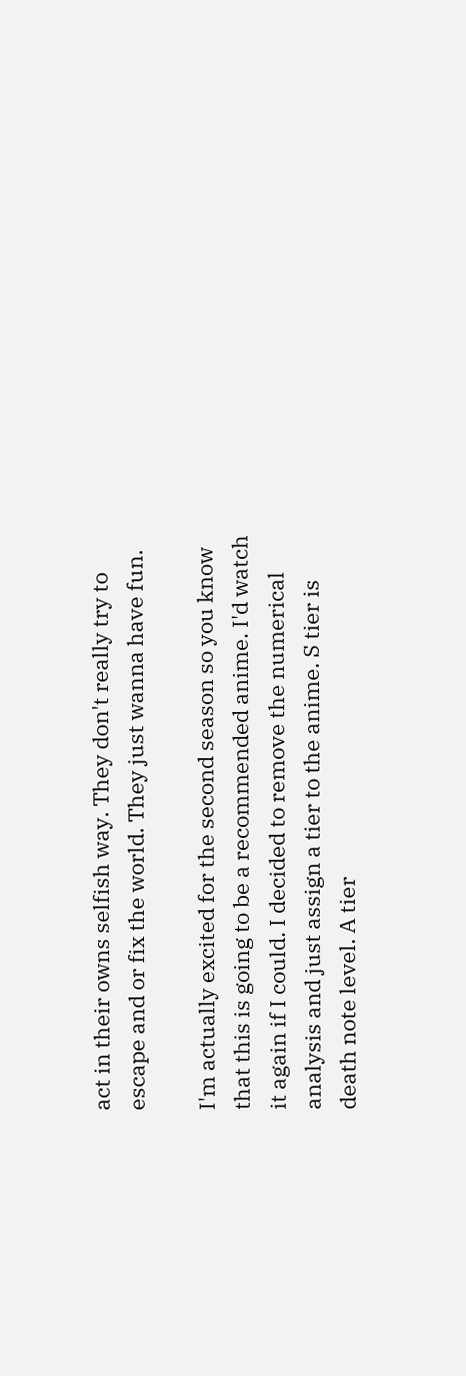act in their owns selfish way. They don't really try to escape and or fix the world. They just wanna have fun.

I'm actually excited for the second season so you know that this is going to be a recommended anime. I'd watch it again if I could. I decided to remove the numerical analysis and just assign a tier to the anime. S tier is death note level. A tier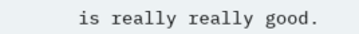is really really good.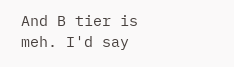And B tier is meh. I'd say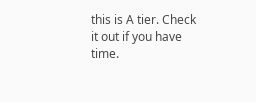this is A tier. Check it out if you have time.